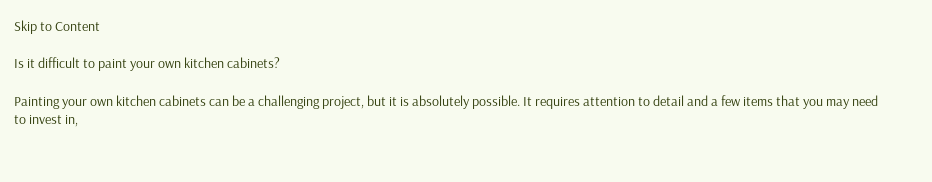Skip to Content

Is it difficult to paint your own kitchen cabinets?

Painting your own kitchen cabinets can be a challenging project, but it is absolutely possible. It requires attention to detail and a few items that you may need to invest in,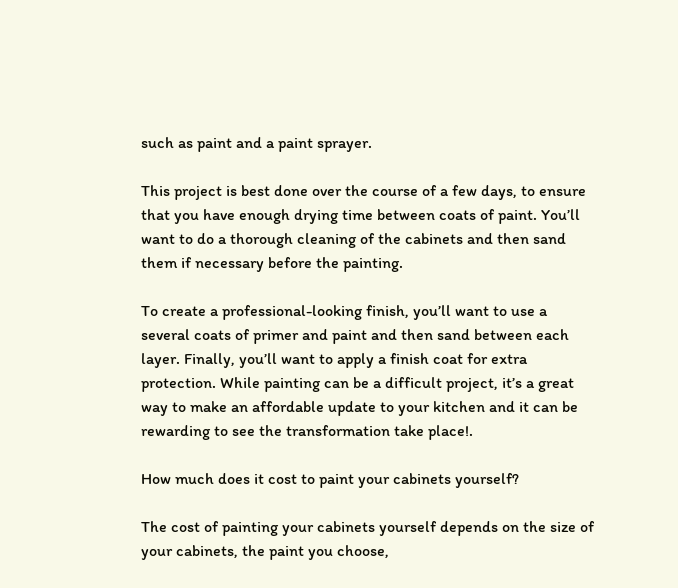such as paint and a paint sprayer.

This project is best done over the course of a few days, to ensure that you have enough drying time between coats of paint. You’ll want to do a thorough cleaning of the cabinets and then sand them if necessary before the painting.

To create a professional-looking finish, you’ll want to use a several coats of primer and paint and then sand between each layer. Finally, you’ll want to apply a finish coat for extra protection. While painting can be a difficult project, it’s a great way to make an affordable update to your kitchen and it can be rewarding to see the transformation take place!.

How much does it cost to paint your cabinets yourself?

The cost of painting your cabinets yourself depends on the size of your cabinets, the paint you choose,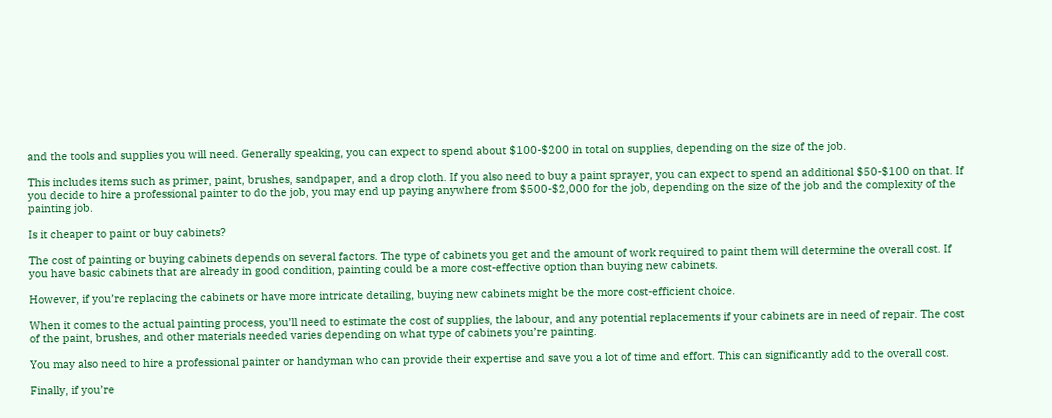and the tools and supplies you will need. Generally speaking, you can expect to spend about $100-$200 in total on supplies, depending on the size of the job.

This includes items such as primer, paint, brushes, sandpaper, and a drop cloth. If you also need to buy a paint sprayer, you can expect to spend an additional $50-$100 on that. If you decide to hire a professional painter to do the job, you may end up paying anywhere from $500-$2,000 for the job, depending on the size of the job and the complexity of the painting job.

Is it cheaper to paint or buy cabinets?

The cost of painting or buying cabinets depends on several factors. The type of cabinets you get and the amount of work required to paint them will determine the overall cost. If you have basic cabinets that are already in good condition, painting could be a more cost-effective option than buying new cabinets.

However, if you’re replacing the cabinets or have more intricate detailing, buying new cabinets might be the more cost-efficient choice.

When it comes to the actual painting process, you’ll need to estimate the cost of supplies, the labour, and any potential replacements if your cabinets are in need of repair. The cost of the paint, brushes, and other materials needed varies depending on what type of cabinets you’re painting.

You may also need to hire a professional painter or handyman who can provide their expertise and save you a lot of time and effort. This can significantly add to the overall cost.

Finally, if you’re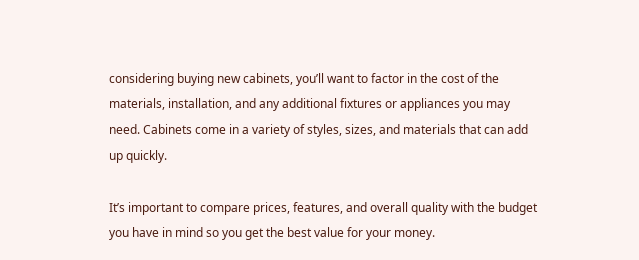considering buying new cabinets, you’ll want to factor in the cost of the materials, installation, and any additional fixtures or appliances you may need. Cabinets come in a variety of styles, sizes, and materials that can add up quickly.

It’s important to compare prices, features, and overall quality with the budget you have in mind so you get the best value for your money.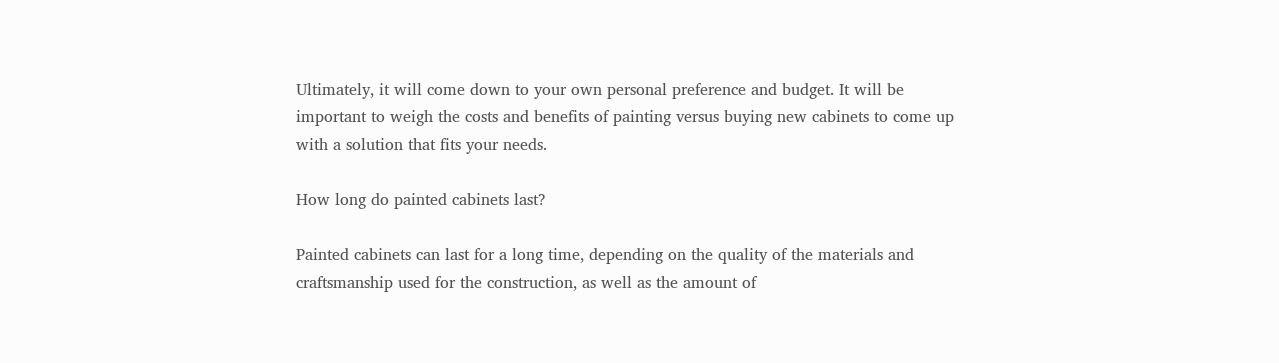Ultimately, it will come down to your own personal preference and budget. It will be important to weigh the costs and benefits of painting versus buying new cabinets to come up with a solution that fits your needs.

How long do painted cabinets last?

Painted cabinets can last for a long time, depending on the quality of the materials and craftsmanship used for the construction, as well as the amount of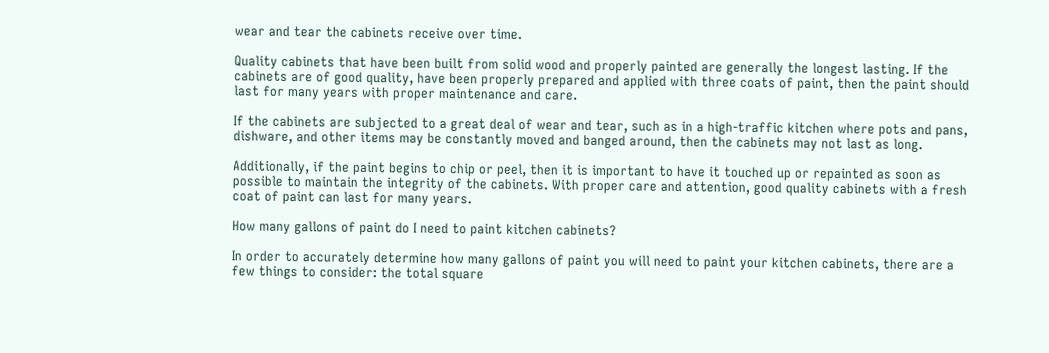wear and tear the cabinets receive over time.

Quality cabinets that have been built from solid wood and properly painted are generally the longest lasting. If the cabinets are of good quality, have been properly prepared and applied with three coats of paint, then the paint should last for many years with proper maintenance and care.

If the cabinets are subjected to a great deal of wear and tear, such as in a high-traffic kitchen where pots and pans, dishware, and other items may be constantly moved and banged around, then the cabinets may not last as long.

Additionally, if the paint begins to chip or peel, then it is important to have it touched up or repainted as soon as possible to maintain the integrity of the cabinets. With proper care and attention, good quality cabinets with a fresh coat of paint can last for many years.

How many gallons of paint do I need to paint kitchen cabinets?

In order to accurately determine how many gallons of paint you will need to paint your kitchen cabinets, there are a few things to consider: the total square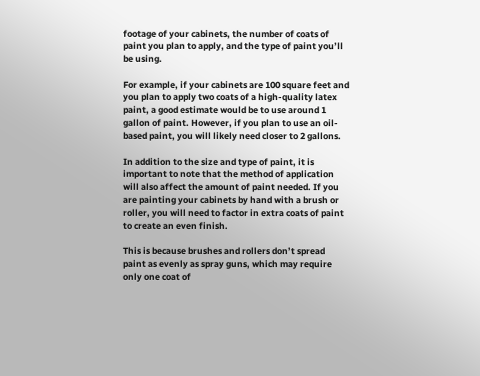footage of your cabinets, the number of coats of paint you plan to apply, and the type of paint you’ll be using.

For example, if your cabinets are 100 square feet and you plan to apply two coats of a high-quality latex paint, a good estimate would be to use around 1 gallon of paint. However, if you plan to use an oil-based paint, you will likely need closer to 2 gallons.

In addition to the size and type of paint, it is important to note that the method of application will also affect the amount of paint needed. If you are painting your cabinets by hand with a brush or roller, you will need to factor in extra coats of paint to create an even finish.

This is because brushes and rollers don’t spread paint as evenly as spray guns, which may require only one coat of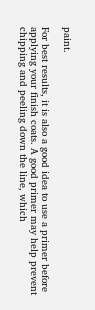paint.

For best results, it is also a good idea to use a primer before applying your finish coats. A good primer may help prevent chipping and peeling down the line, which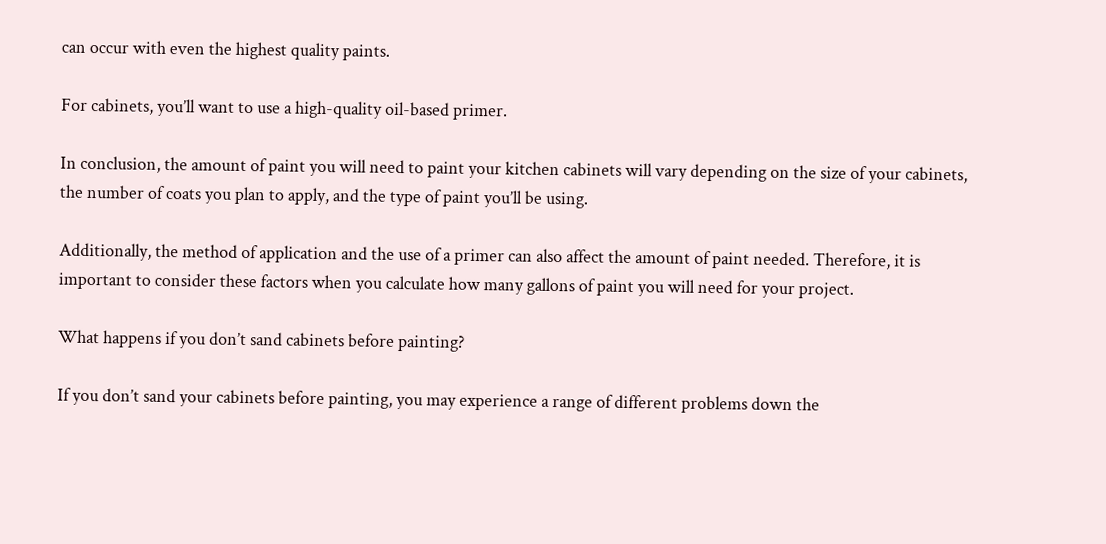can occur with even the highest quality paints.

For cabinets, you’ll want to use a high-quality oil-based primer.

In conclusion, the amount of paint you will need to paint your kitchen cabinets will vary depending on the size of your cabinets, the number of coats you plan to apply, and the type of paint you’ll be using.

Additionally, the method of application and the use of a primer can also affect the amount of paint needed. Therefore, it is important to consider these factors when you calculate how many gallons of paint you will need for your project.

What happens if you don’t sand cabinets before painting?

If you don’t sand your cabinets before painting, you may experience a range of different problems down the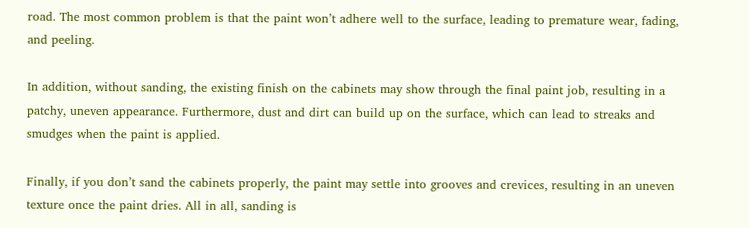road. The most common problem is that the paint won’t adhere well to the surface, leading to premature wear, fading, and peeling.

In addition, without sanding, the existing finish on the cabinets may show through the final paint job, resulting in a patchy, uneven appearance. Furthermore, dust and dirt can build up on the surface, which can lead to streaks and smudges when the paint is applied.

Finally, if you don’t sand the cabinets properly, the paint may settle into grooves and crevices, resulting in an uneven texture once the paint dries. All in all, sanding is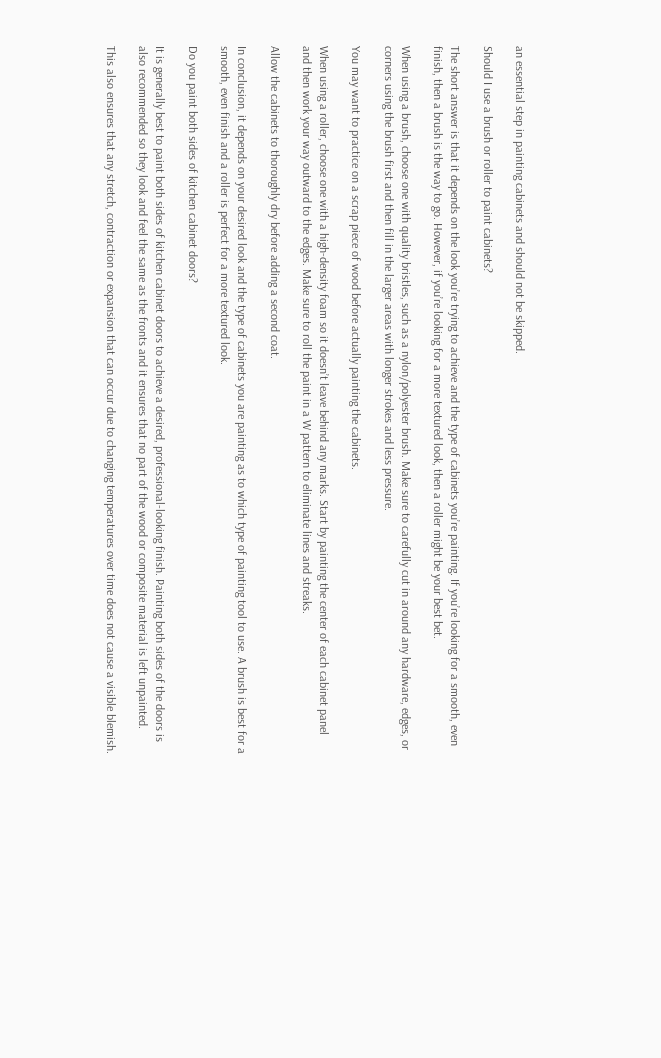an essential step in painting cabinets and should not be skipped.

Should I use a brush or roller to paint cabinets?

The short answer is that it depends on the look you’re trying to achieve and the type of cabinets you’re painting. If you’re looking for a smooth, even finish, then a brush is the way to go. However, if you’re looking for a more textured look, then a roller might be your best bet.

When using a brush, choose one with quality bristles, such as a nylon/polyester brush. Make sure to carefully cut in around any hardware, edges, or corners using the brush first and then fill in the larger areas with longer strokes and less pressure.

You may want to practice on a scrap piece of wood before actually painting the cabinets.

When using a roller, choose one with a high-density foam so it doesn’t leave behind any marks. Start by painting the center of each cabinet panel and then work your way outward to the edges. Make sure to roll the paint in a W pattern to eliminate lines and streaks.

Allow the cabinets to thoroughly dry before adding a second coat.

In conclusion, it depends on your desired look and the type of cabinets you are painting as to which type of painting tool to use. A brush is best for a smooth, even finish and a roller is perfect for a more textured look.

Do you paint both sides of kitchen cabinet doors?

It is generally best to paint both sides of kitchen cabinet doors to achieve a desired, professional-looking finish. Painting both sides of the doors is also recommended so they look and feel the same as the fronts and it ensures that no part of the wood or composite material is left unpainted.

This also ensures that any stretch, contraction or expansion that can occur due to changing temperatures over time does not cause a visible blemish.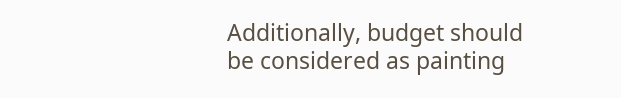Additionally, budget should be considered as painting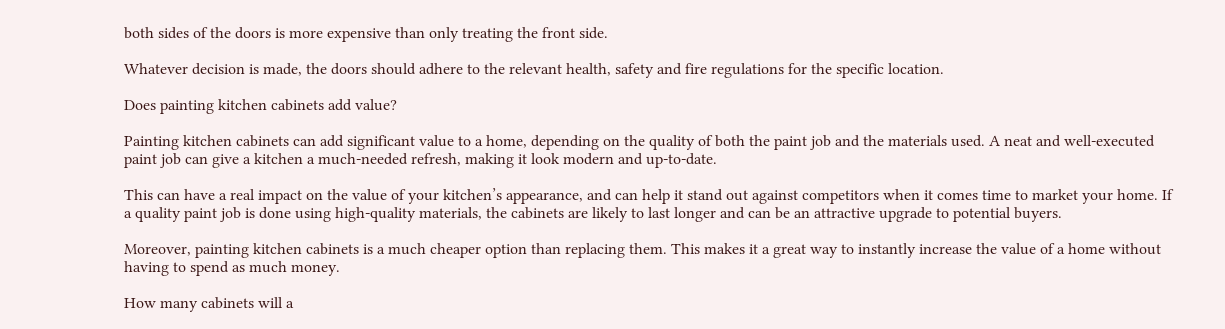both sides of the doors is more expensive than only treating the front side.

Whatever decision is made, the doors should adhere to the relevant health, safety and fire regulations for the specific location.

Does painting kitchen cabinets add value?

Painting kitchen cabinets can add significant value to a home, depending on the quality of both the paint job and the materials used. A neat and well-executed paint job can give a kitchen a much-needed refresh, making it look modern and up-to-date.

This can have a real impact on the value of your kitchen’s appearance, and can help it stand out against competitors when it comes time to market your home. If a quality paint job is done using high-quality materials, the cabinets are likely to last longer and can be an attractive upgrade to potential buyers.

Moreover, painting kitchen cabinets is a much cheaper option than replacing them. This makes it a great way to instantly increase the value of a home without having to spend as much money.

How many cabinets will a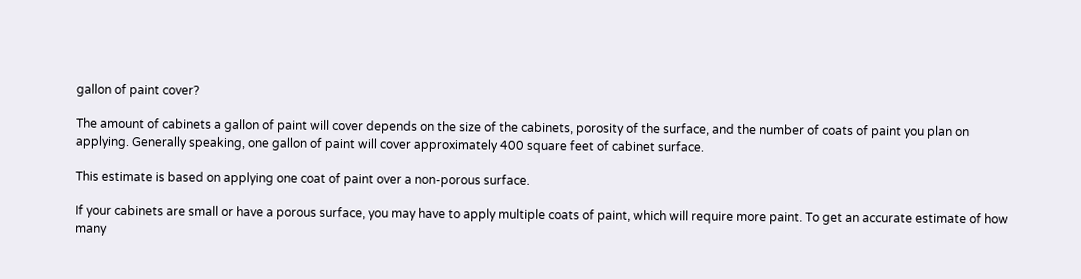gallon of paint cover?

The amount of cabinets a gallon of paint will cover depends on the size of the cabinets, porosity of the surface, and the number of coats of paint you plan on applying. Generally speaking, one gallon of paint will cover approximately 400 square feet of cabinet surface.

This estimate is based on applying one coat of paint over a non-porous surface.

If your cabinets are small or have a porous surface, you may have to apply multiple coats of paint, which will require more paint. To get an accurate estimate of how many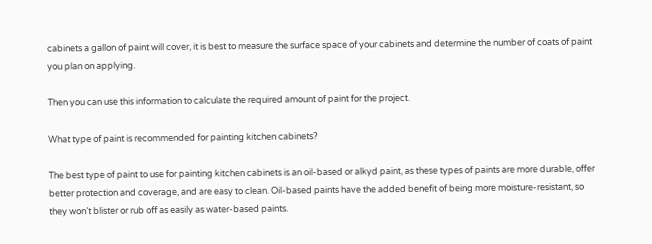cabinets a gallon of paint will cover, it is best to measure the surface space of your cabinets and determine the number of coats of paint you plan on applying.

Then you can use this information to calculate the required amount of paint for the project.

What type of paint is recommended for painting kitchen cabinets?

The best type of paint to use for painting kitchen cabinets is an oil-based or alkyd paint, as these types of paints are more durable, offer better protection and coverage, and are easy to clean. Oil-based paints have the added benefit of being more moisture-resistant, so they won’t blister or rub off as easily as water-based paints.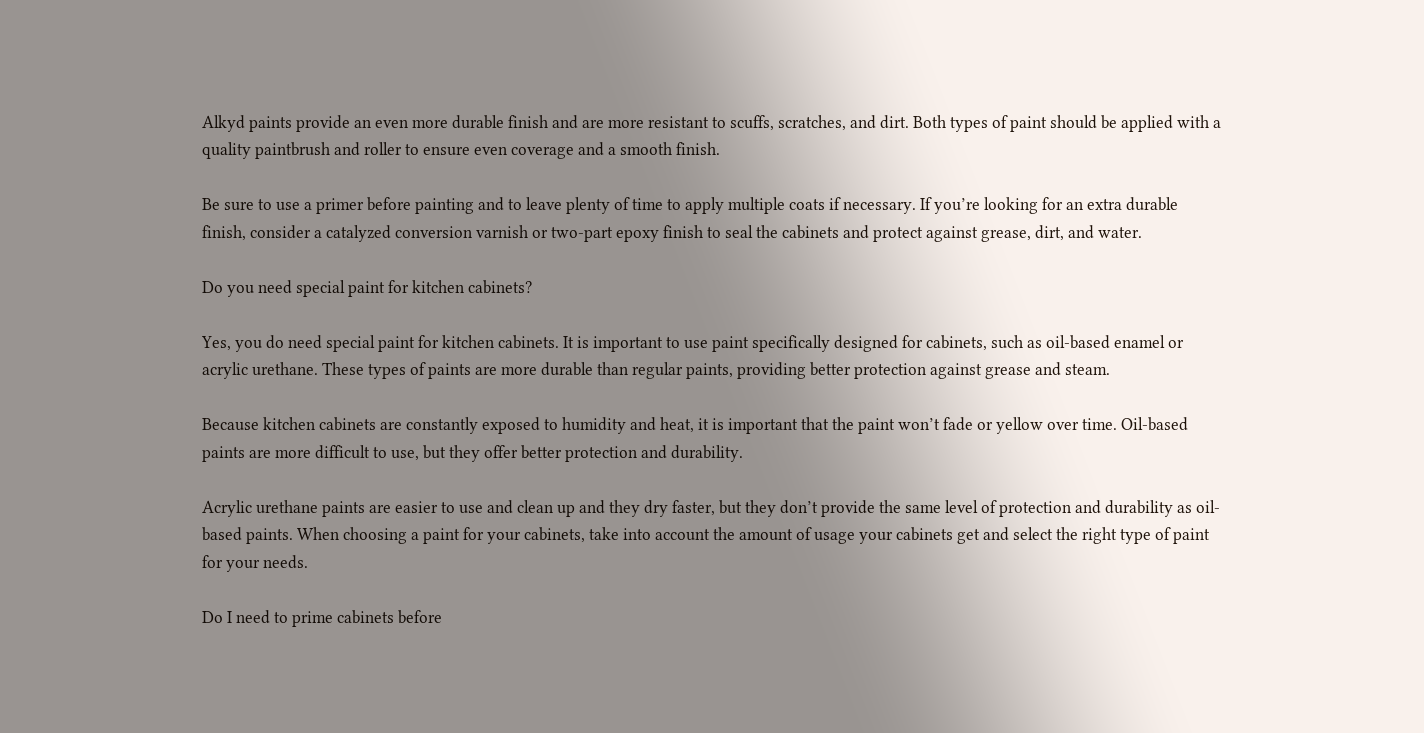Alkyd paints provide an even more durable finish and are more resistant to scuffs, scratches, and dirt. Both types of paint should be applied with a quality paintbrush and roller to ensure even coverage and a smooth finish.

Be sure to use a primer before painting and to leave plenty of time to apply multiple coats if necessary. If you’re looking for an extra durable finish, consider a catalyzed conversion varnish or two-part epoxy finish to seal the cabinets and protect against grease, dirt, and water.

Do you need special paint for kitchen cabinets?

Yes, you do need special paint for kitchen cabinets. It is important to use paint specifically designed for cabinets, such as oil-based enamel or acrylic urethane. These types of paints are more durable than regular paints, providing better protection against grease and steam.

Because kitchen cabinets are constantly exposed to humidity and heat, it is important that the paint won’t fade or yellow over time. Oil-based paints are more difficult to use, but they offer better protection and durability.

Acrylic urethane paints are easier to use and clean up and they dry faster, but they don’t provide the same level of protection and durability as oil-based paints. When choosing a paint for your cabinets, take into account the amount of usage your cabinets get and select the right type of paint for your needs.

Do I need to prime cabinets before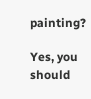painting?

Yes, you should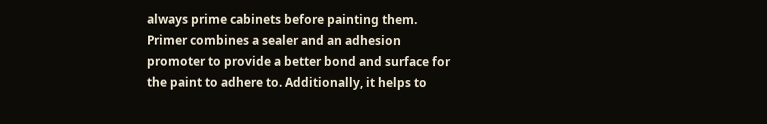always prime cabinets before painting them. Primer combines a sealer and an adhesion promoter to provide a better bond and surface for the paint to adhere to. Additionally, it helps to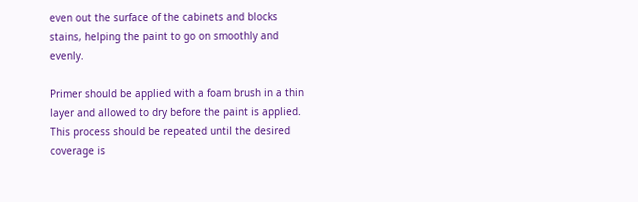even out the surface of the cabinets and blocks stains, helping the paint to go on smoothly and evenly.

Primer should be applied with a foam brush in a thin layer and allowed to dry before the paint is applied. This process should be repeated until the desired coverage is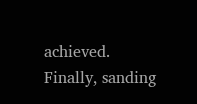achieved. Finally, sanding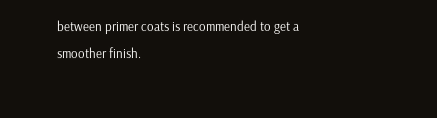between primer coats is recommended to get a smoother finish.